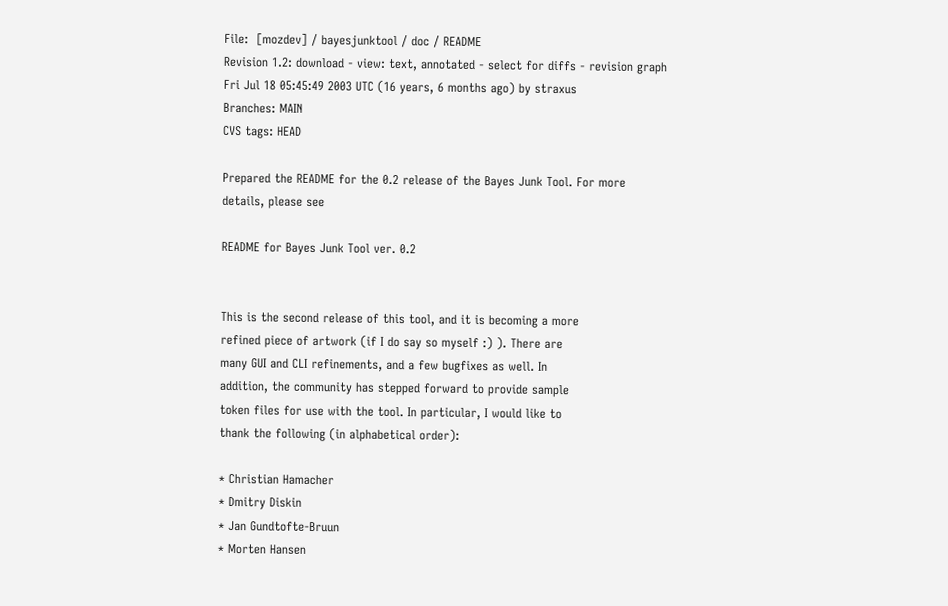File:  [mozdev] / bayesjunktool / doc / README
Revision 1.2: download - view: text, annotated - select for diffs - revision graph
Fri Jul 18 05:45:49 2003 UTC (16 years, 6 months ago) by straxus
Branches: MAIN
CVS tags: HEAD

Prepared the README for the 0.2 release of the Bayes Junk Tool. For more
details, please see

README for Bayes Junk Tool ver. 0.2


This is the second release of this tool, and it is becoming a more
refined piece of artwork (if I do say so myself :) ). There are
many GUI and CLI refinements, and a few bugfixes as well. In
addition, the community has stepped forward to provide sample
token files for use with the tool. In particular, I would like to
thank the following (in alphabetical order):

* Christian Hamacher
* Dmitry Diskin
* Jan Gundtofte-Bruun
* Morten Hansen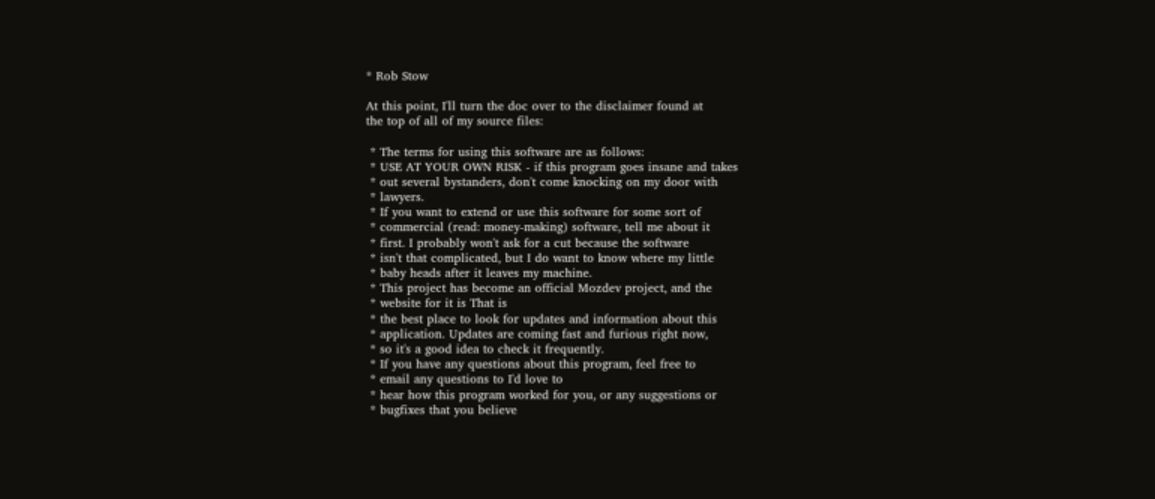* Rob Stow

At this point, I'll turn the doc over to the disclaimer found at
the top of all of my source files:

 * The terms for using this software are as follows:
 * USE AT YOUR OWN RISK - if this program goes insane and takes
 * out several bystanders, don't come knocking on my door with
 * lawyers.
 * If you want to extend or use this software for some sort of
 * commercial (read: money-making) software, tell me about it
 * first. I probably won't ask for a cut because the software
 * isn't that complicated, but I do want to know where my little
 * baby heads after it leaves my machine.
 * This project has become an official Mozdev project, and the
 * website for it is That is
 * the best place to look for updates and information about this
 * application. Updates are coming fast and furious right now,
 * so it's a good idea to check it frequently.
 * If you have any questions about this program, feel free to
 * email any questions to I'd love to
 * hear how this program worked for you, or any suggestions or
 * bugfixes that you believe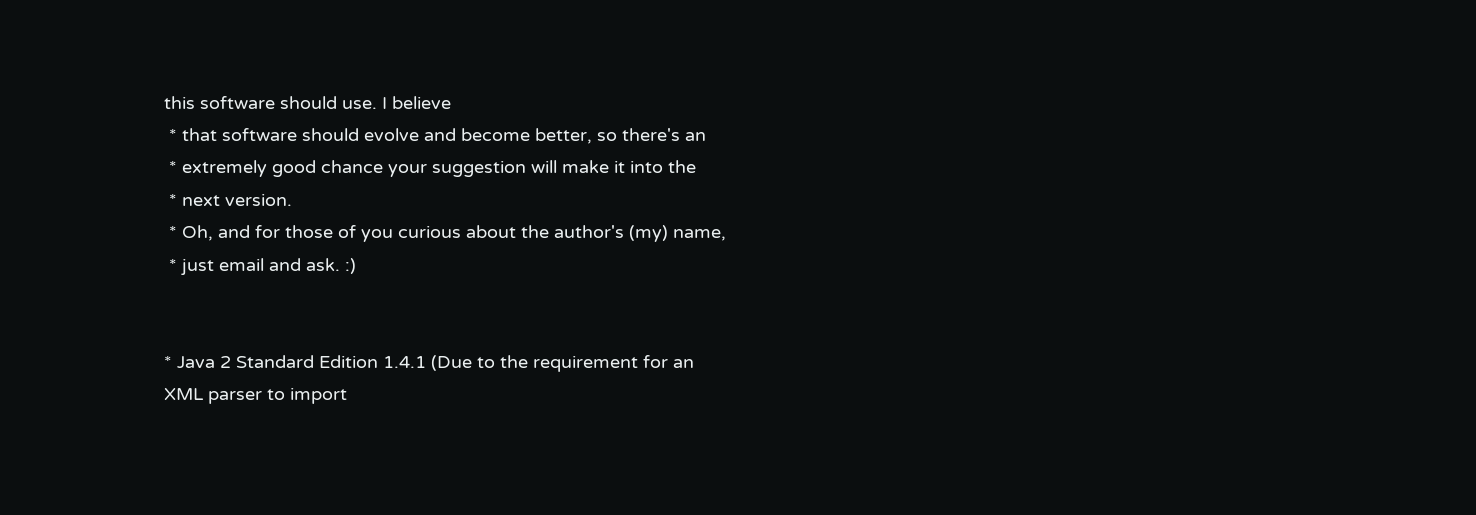this software should use. I believe
 * that software should evolve and become better, so there's an
 * extremely good chance your suggestion will make it into the
 * next version.
 * Oh, and for those of you curious about the author's (my) name,
 * just email and ask. :)


* Java 2 Standard Edition 1.4.1 (Due to the requirement for an
XML parser to import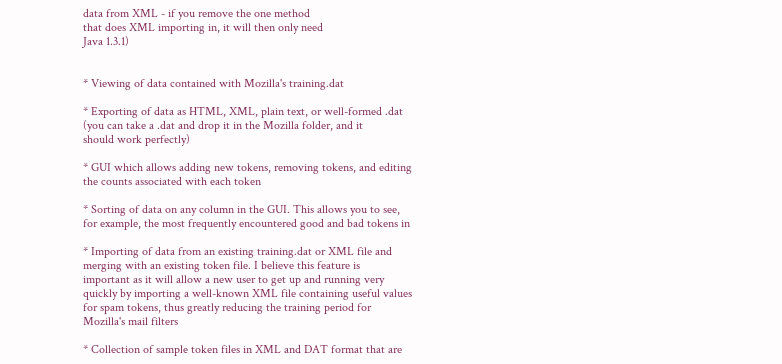data from XML - if you remove the one method
that does XML importing in, it will then only need
Java 1.3.1)


* Viewing of data contained with Mozilla's training.dat

* Exporting of data as HTML, XML, plain text, or well-formed .dat
(you can take a .dat and drop it in the Mozilla folder, and it
should work perfectly)

* GUI which allows adding new tokens, removing tokens, and editing
the counts associated with each token

* Sorting of data on any column in the GUI. This allows you to see,
for example, the most frequently encountered good and bad tokens in

* Importing of data from an existing training.dat or XML file and
merging with an existing token file. I believe this feature is
important as it will allow a new user to get up and running very
quickly by importing a well-known XML file containing useful values
for spam tokens, thus greatly reducing the training period for
Mozilla's mail filters

* Collection of sample token files in XML and DAT format that are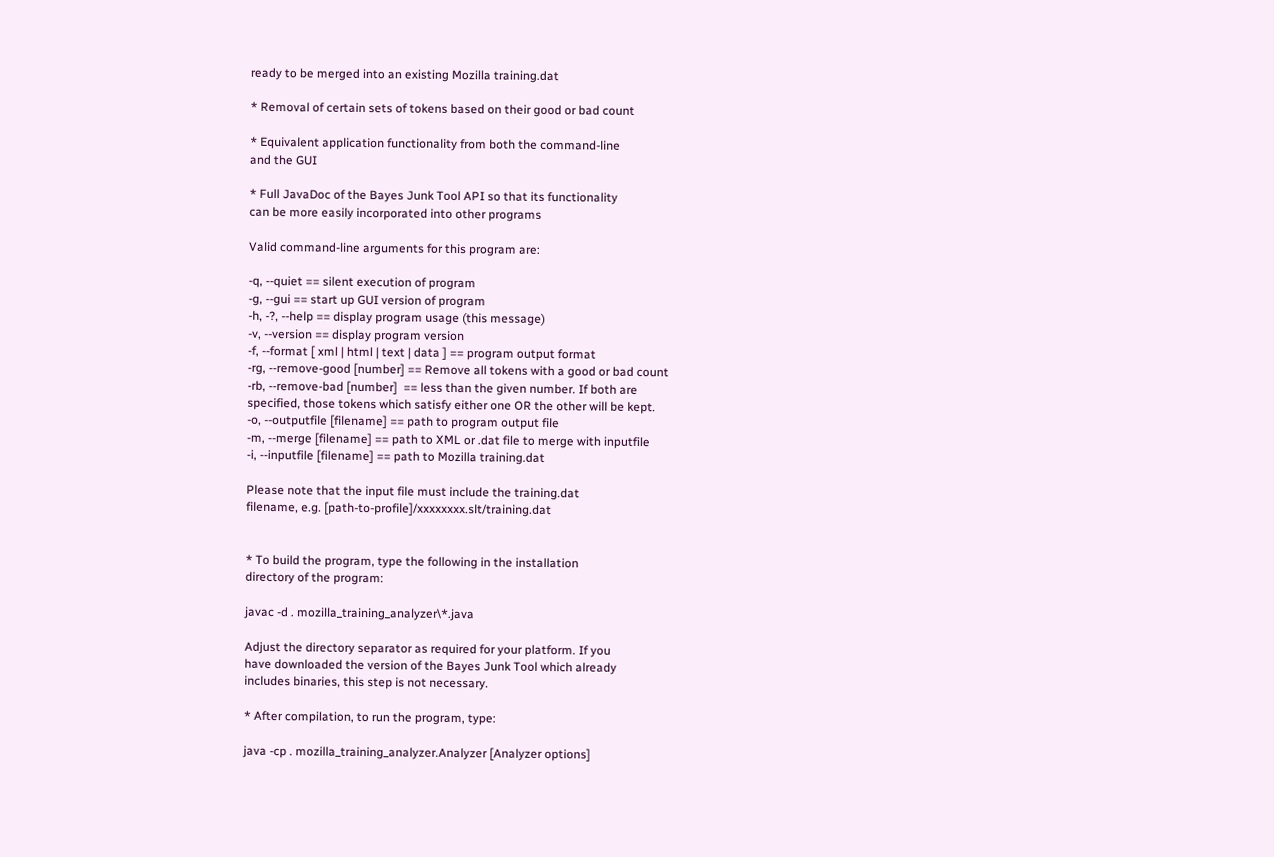ready to be merged into an existing Mozilla training.dat

* Removal of certain sets of tokens based on their good or bad count

* Equivalent application functionality from both the command-line
and the GUI

* Full JavaDoc of the Bayes Junk Tool API so that its functionality
can be more easily incorporated into other programs

Valid command-line arguments for this program are:

-q, --quiet == silent execution of program
-g, --gui == start up GUI version of program
-h, -?, --help == display program usage (this message)
-v, --version == display program version
-f, --format [ xml | html | text | data ] == program output format
-rg, --remove-good [number] == Remove all tokens with a good or bad count
-rb, --remove-bad [number]  == less than the given number. If both are
specified, those tokens which satisfy either one OR the other will be kept.
-o, --outputfile [filename] == path to program output file
-m, --merge [filename] == path to XML or .dat file to merge with inputfile
-i, --inputfile [filename] == path to Mozilla training.dat

Please note that the input file must include the training.dat
filename, e.g. [path-to-profile]/xxxxxxxx.slt/training.dat


* To build the program, type the following in the installation
directory of the program:

javac -d . mozilla_training_analyzer\*.java

Adjust the directory separator as required for your platform. If you
have downloaded the version of the Bayes Junk Tool which already
includes binaries, this step is not necessary.

* After compilation, to run the program, type:

java -cp . mozilla_training_analyzer.Analyzer [Analyzer options]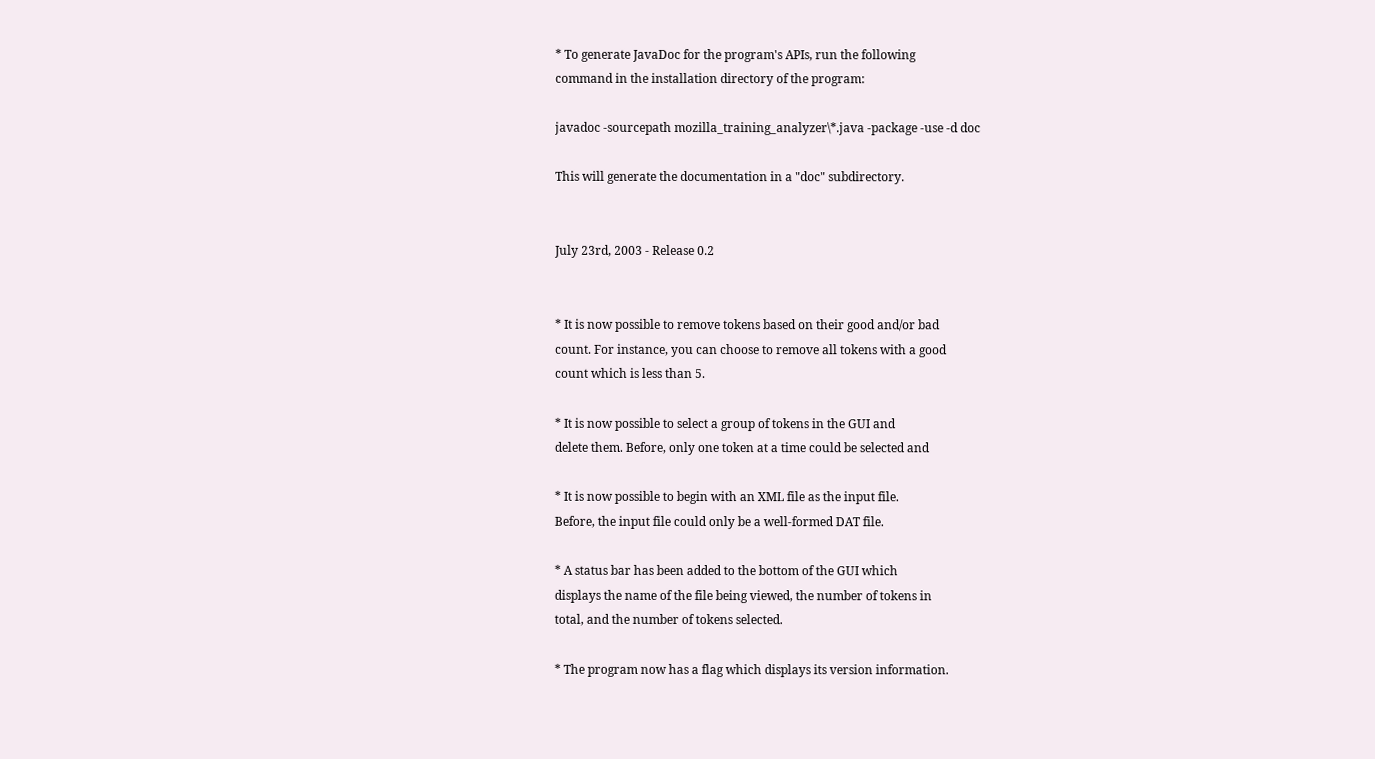* To generate JavaDoc for the program's APIs, run the following
command in the installation directory of the program:

javadoc -sourcepath mozilla_training_analyzer\*.java -package -use -d doc

This will generate the documentation in a "doc" subdirectory.


July 23rd, 2003 - Release 0.2


* It is now possible to remove tokens based on their good and/or bad
count. For instance, you can choose to remove all tokens with a good
count which is less than 5.

* It is now possible to select a group of tokens in the GUI and
delete them. Before, only one token at a time could be selected and

* It is now possible to begin with an XML file as the input file.
Before, the input file could only be a well-formed DAT file.

* A status bar has been added to the bottom of the GUI which
displays the name of the file being viewed, the number of tokens in
total, and the number of tokens selected.

* The program now has a flag which displays its version information.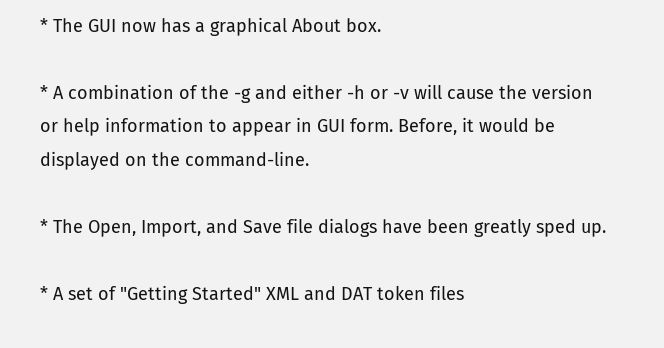* The GUI now has a graphical About box.

* A combination of the -g and either -h or -v will cause the version
or help information to appear in GUI form. Before, it would be
displayed on the command-line.

* The Open, Import, and Save file dialogs have been greatly sped up.

* A set of "Getting Started" XML and DAT token files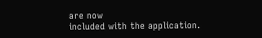are now
included with the application.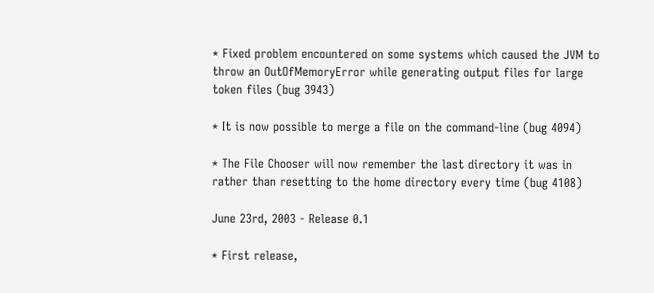* Fixed problem encountered on some systems which caused the JVM to
throw an OutOfMemoryError while generating output files for large
token files (bug 3943)

* It is now possible to merge a file on the command-line (bug 4094)

* The File Chooser will now remember the last directory it was in
rather than resetting to the home directory every time (bug 4108)

June 23rd, 2003 - Release 0.1

* First release,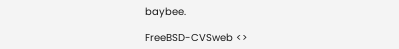baybee.

FreeBSD-CVSweb <>